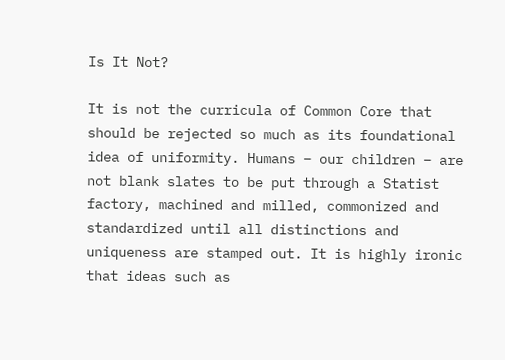Is It Not?

It is not the curricula of Common Core that should be rejected so much as its foundational idea of uniformity. Humans – our children – are not blank slates to be put through a Statist factory, machined and milled, commonized and standardized until all distinctions and uniqueness are stamped out. It is highly ironic that ideas such as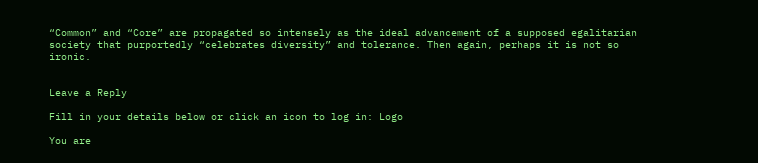“Common” and “Core” are propagated so intensely as the ideal advancement of a supposed egalitarian society that purportedly “celebrates diversity” and tolerance. Then again, perhaps it is not so ironic.


Leave a Reply

Fill in your details below or click an icon to log in: Logo

You are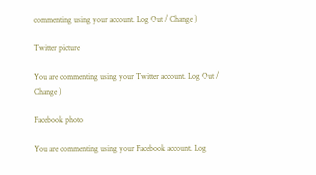commenting using your account. Log Out / Change )

Twitter picture

You are commenting using your Twitter account. Log Out / Change )

Facebook photo

You are commenting using your Facebook account. Log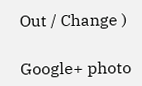Out / Change )

Google+ photo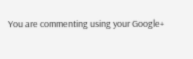You are commenting using your Google+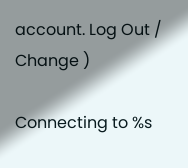account. Log Out / Change )

Connecting to %s